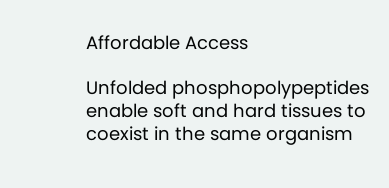Affordable Access

Unfolded phosphopolypeptides enable soft and hard tissues to coexist in the same organism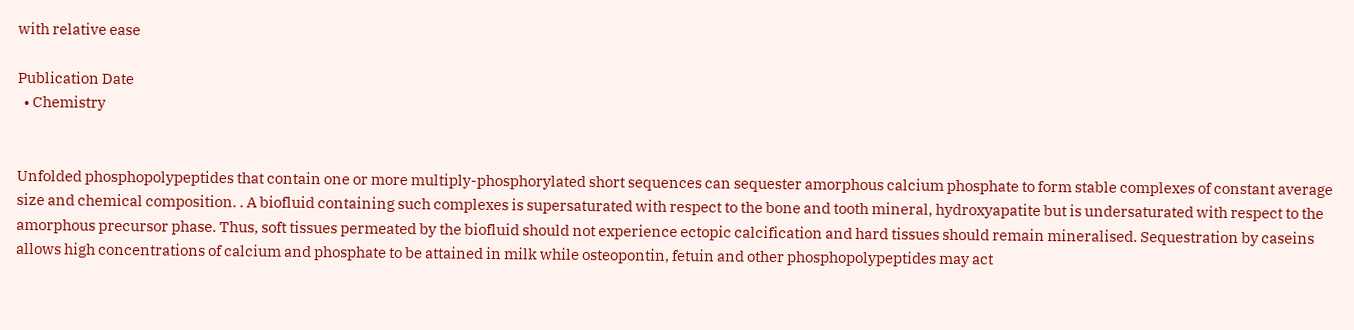with relative ease

Publication Date
  • Chemistry


Unfolded phosphopolypeptides that contain one or more multiply-phosphorylated short sequences can sequester amorphous calcium phosphate to form stable complexes of constant average size and chemical composition. . A biofluid containing such complexes is supersaturated with respect to the bone and tooth mineral, hydroxyapatite but is undersaturated with respect to the amorphous precursor phase. Thus, soft tissues permeated by the biofluid should not experience ectopic calcification and hard tissues should remain mineralised. Sequestration by caseins allows high concentrations of calcium and phosphate to be attained in milk while osteopontin, fetuin and other phosphopolypeptides may act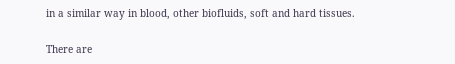in a similar way in blood, other biofluids, soft and hard tissues.

There are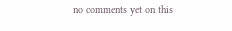no comments yet on this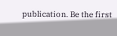publication. Be the first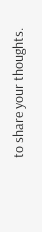to share your thoughts.